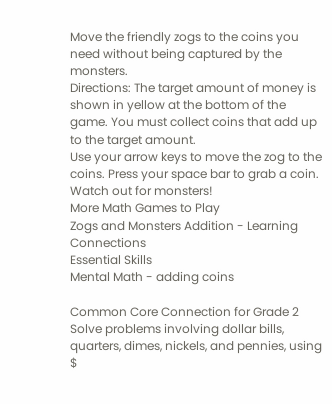Move the friendly zogs to the coins you need without being captured by the monsters.
Directions: The target amount of money is shown in yellow at the bottom of the game. You must collect coins that add up to the target amount.
Use your arrow keys to move the zog to the coins. Press your space bar to grab a coin. Watch out for monsters!
More Math Games to Play
Zogs and Monsters Addition - Learning Connections
Essential Skills
Mental Math - adding coins

Common Core Connection for Grade 2
Solve problems involving dollar bills, quarters, dimes, nickels, and pennies, using $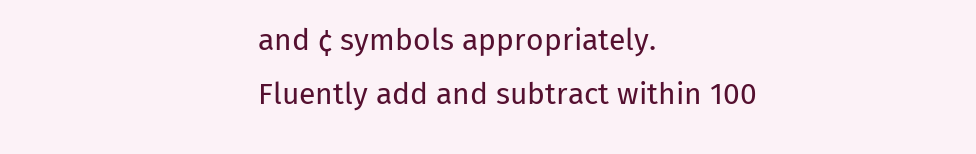and ¢ symbols appropriately.
Fluently add and subtract within 100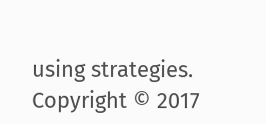using strategies.
Copyright © 2017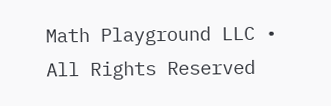Math Playground LLC • All Rights Reserved